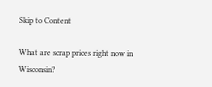Skip to Content

What are scrap prices right now in Wisconsin?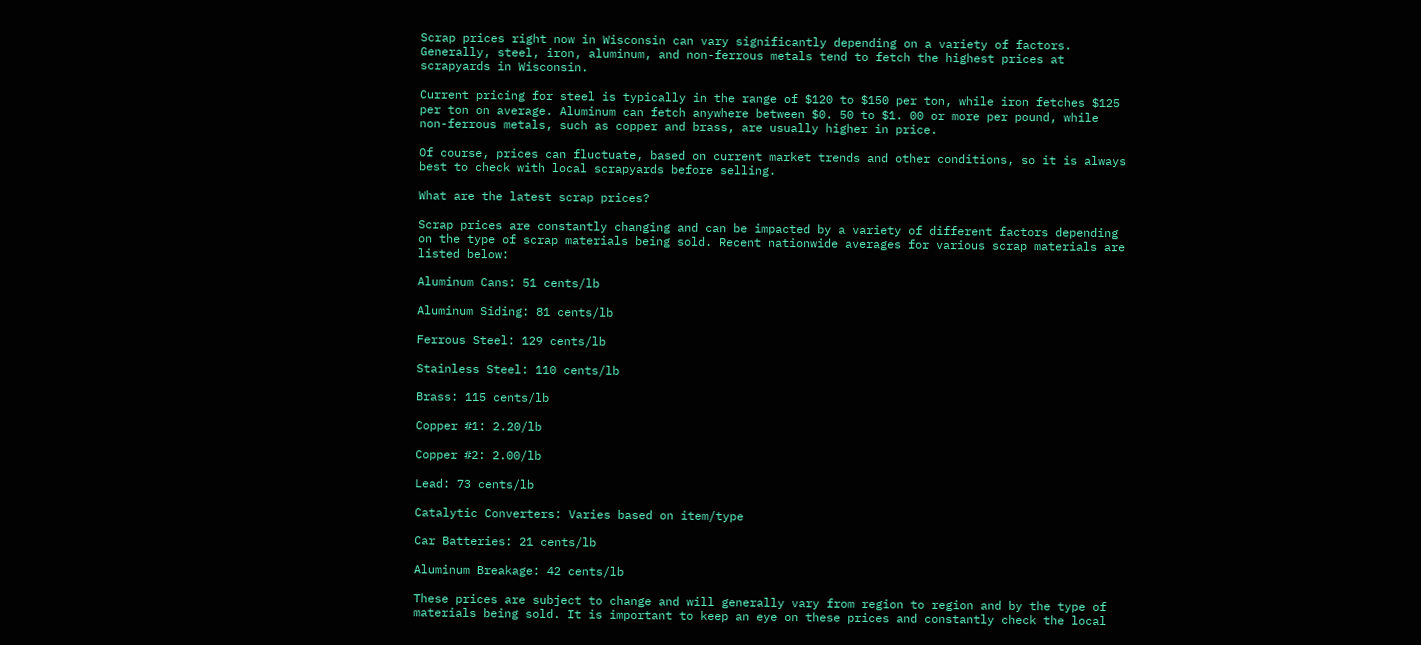Scrap prices right now in Wisconsin can vary significantly depending on a variety of factors. Generally, steel, iron, aluminum, and non-ferrous metals tend to fetch the highest prices at scrapyards in Wisconsin.

Current pricing for steel is typically in the range of $120 to $150 per ton, while iron fetches $125 per ton on average. Aluminum can fetch anywhere between $0. 50 to $1. 00 or more per pound, while non-ferrous metals, such as copper and brass, are usually higher in price.

Of course, prices can fluctuate, based on current market trends and other conditions, so it is always best to check with local scrapyards before selling.

What are the latest scrap prices?

Scrap prices are constantly changing and can be impacted by a variety of different factors depending on the type of scrap materials being sold. Recent nationwide averages for various scrap materials are listed below:

Aluminum Cans: 51 cents/lb

Aluminum Siding: 81 cents/lb

Ferrous Steel: 129 cents/lb

Stainless Steel: 110 cents/lb

Brass: 115 cents/lb

Copper #1: 2.20/lb

Copper #2: 2.00/lb

Lead: 73 cents/lb

Catalytic Converters: Varies based on item/type

Car Batteries: 21 cents/lb

Aluminum Breakage: 42 cents/lb

These prices are subject to change and will generally vary from region to region and by the type of materials being sold. It is important to keep an eye on these prices and constantly check the local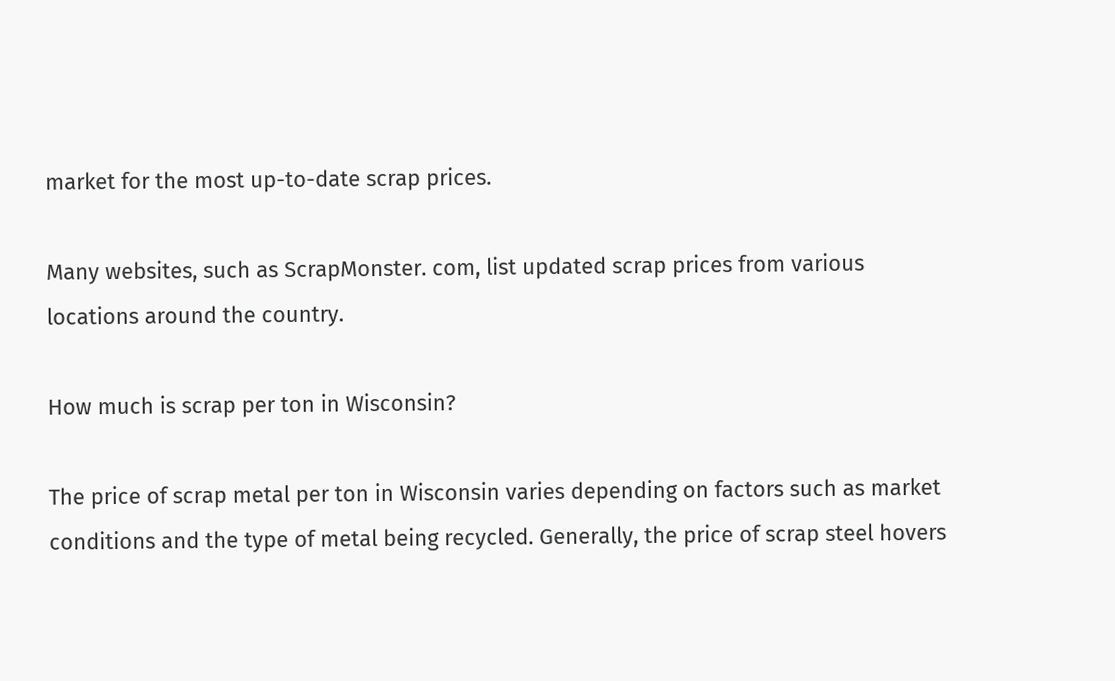market for the most up-to-date scrap prices.

Many websites, such as ScrapMonster. com, list updated scrap prices from various locations around the country.

How much is scrap per ton in Wisconsin?

The price of scrap metal per ton in Wisconsin varies depending on factors such as market conditions and the type of metal being recycled. Generally, the price of scrap steel hovers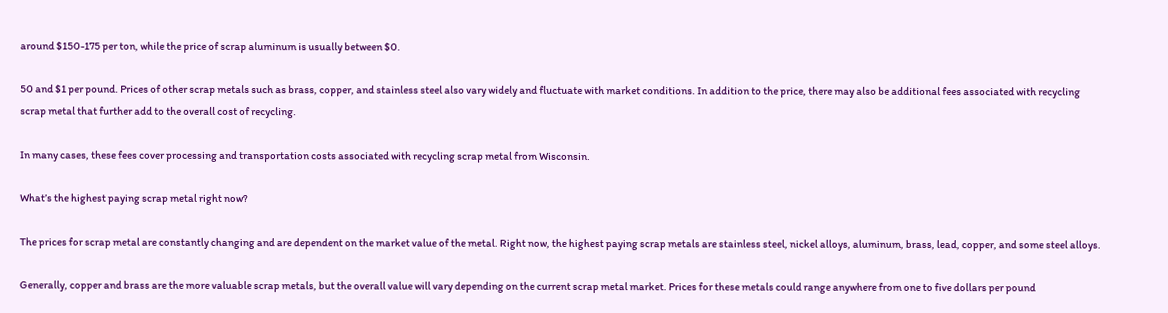around $150-175 per ton, while the price of scrap aluminum is usually between $0.

50 and $1 per pound. Prices of other scrap metals such as brass, copper, and stainless steel also vary widely and fluctuate with market conditions. In addition to the price, there may also be additional fees associated with recycling scrap metal that further add to the overall cost of recycling.

In many cases, these fees cover processing and transportation costs associated with recycling scrap metal from Wisconsin.

What’s the highest paying scrap metal right now?

The prices for scrap metal are constantly changing and are dependent on the market value of the metal. Right now, the highest paying scrap metals are stainless steel, nickel alloys, aluminum, brass, lead, copper, and some steel alloys.

Generally, copper and brass are the more valuable scrap metals, but the overall value will vary depending on the current scrap metal market. Prices for these metals could range anywhere from one to five dollars per pound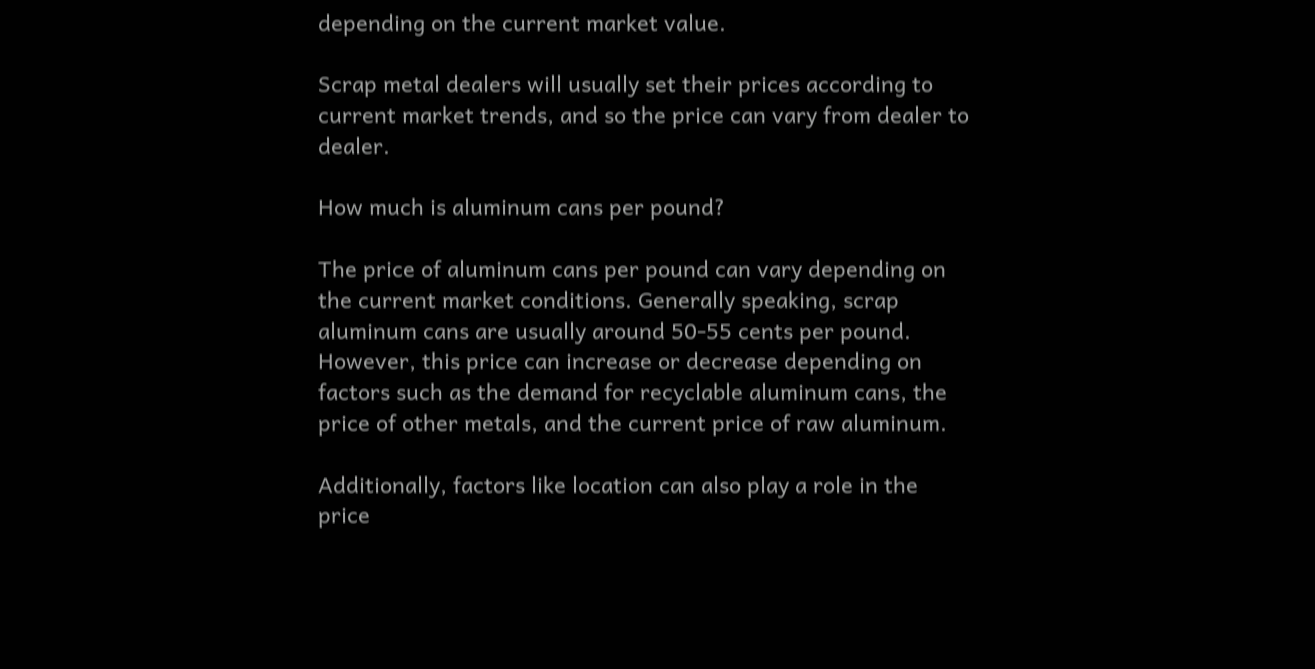depending on the current market value.

Scrap metal dealers will usually set their prices according to current market trends, and so the price can vary from dealer to dealer.

How much is aluminum cans per pound?

The price of aluminum cans per pound can vary depending on the current market conditions. Generally speaking, scrap aluminum cans are usually around 50-55 cents per pound. However, this price can increase or decrease depending on factors such as the demand for recyclable aluminum cans, the price of other metals, and the current price of raw aluminum.

Additionally, factors like location can also play a role in the price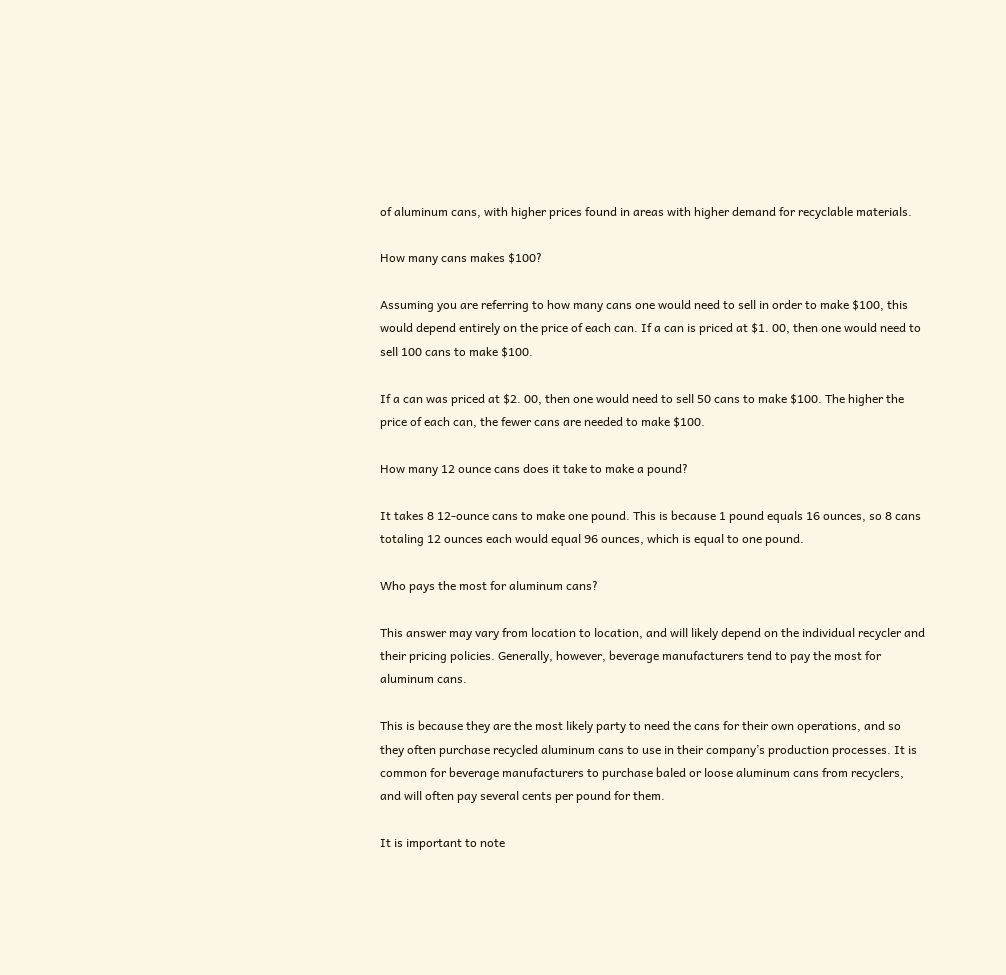of aluminum cans, with higher prices found in areas with higher demand for recyclable materials.

How many cans makes $100?

Assuming you are referring to how many cans one would need to sell in order to make $100, this would depend entirely on the price of each can. If a can is priced at $1. 00, then one would need to sell 100 cans to make $100.

If a can was priced at $2. 00, then one would need to sell 50 cans to make $100. The higher the price of each can, the fewer cans are needed to make $100.

How many 12 ounce cans does it take to make a pound?

It takes 8 12-ounce cans to make one pound. This is because 1 pound equals 16 ounces, so 8 cans totaling 12 ounces each would equal 96 ounces, which is equal to one pound.

Who pays the most for aluminum cans?

This answer may vary from location to location, and will likely depend on the individual recycler and their pricing policies. Generally, however, beverage manufacturers tend to pay the most for aluminum cans.

This is because they are the most likely party to need the cans for their own operations, and so they often purchase recycled aluminum cans to use in their company’s production processes. It is common for beverage manufacturers to purchase baled or loose aluminum cans from recyclers, and will often pay several cents per pound for them.

It is important to note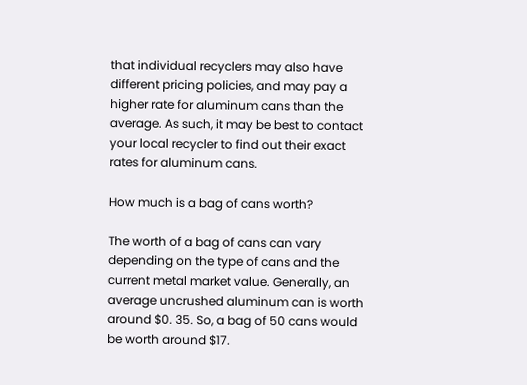that individual recyclers may also have different pricing policies, and may pay a higher rate for aluminum cans than the average. As such, it may be best to contact your local recycler to find out their exact rates for aluminum cans.

How much is a bag of cans worth?

The worth of a bag of cans can vary depending on the type of cans and the current metal market value. Generally, an average uncrushed aluminum can is worth around $0. 35. So, a bag of 50 cans would be worth around $17.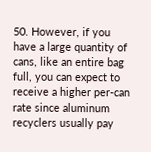50. However, if you have a large quantity of cans, like an entire bag full, you can expect to receive a higher per-can rate since aluminum recyclers usually pay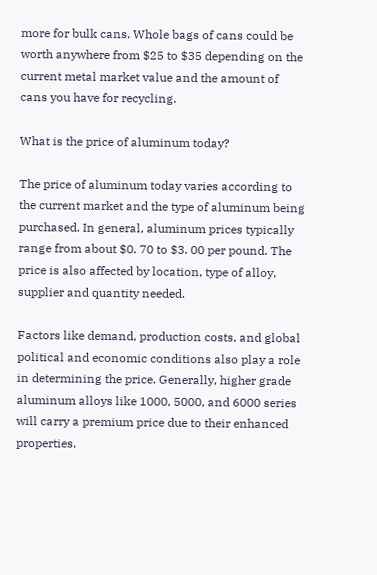more for bulk cans. Whole bags of cans could be worth anywhere from $25 to $35 depending on the current metal market value and the amount of cans you have for recycling.

What is the price of aluminum today?

The price of aluminum today varies according to the current market and the type of aluminum being purchased. In general, aluminum prices typically range from about $0. 70 to $3. 00 per pound. The price is also affected by location, type of alloy, supplier and quantity needed.

Factors like demand, production costs, and global political and economic conditions also play a role in determining the price. Generally, higher grade aluminum alloys like 1000, 5000, and 6000 series will carry a premium price due to their enhanced properties.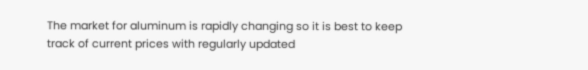The market for aluminum is rapidly changing so it is best to keep track of current prices with regularly updated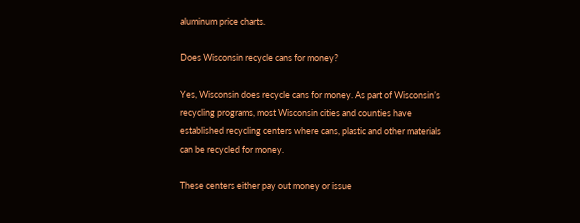aluminum price charts.

Does Wisconsin recycle cans for money?

Yes, Wisconsin does recycle cans for money. As part of Wisconsin’s recycling programs, most Wisconsin cities and counties have established recycling centers where cans, plastic and other materials can be recycled for money.

These centers either pay out money or issue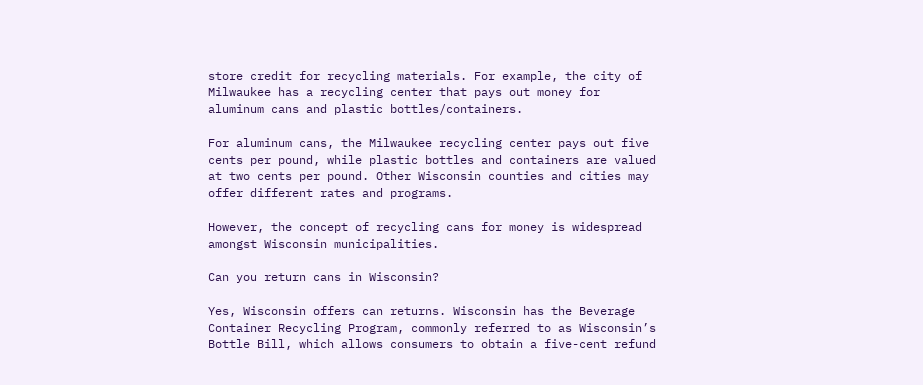store credit for recycling materials. For example, the city of Milwaukee has a recycling center that pays out money for aluminum cans and plastic bottles/containers.

For aluminum cans, the Milwaukee recycling center pays out five cents per pound, while plastic bottles and containers are valued at two cents per pound. Other Wisconsin counties and cities may offer different rates and programs.

However, the concept of recycling cans for money is widespread amongst Wisconsin municipalities.

Can you return cans in Wisconsin?

Yes, Wisconsin offers can returns. Wisconsin has the Beverage Container Recycling Program, commonly referred to as Wisconsin’s Bottle Bill, which allows consumers to obtain a five-cent refund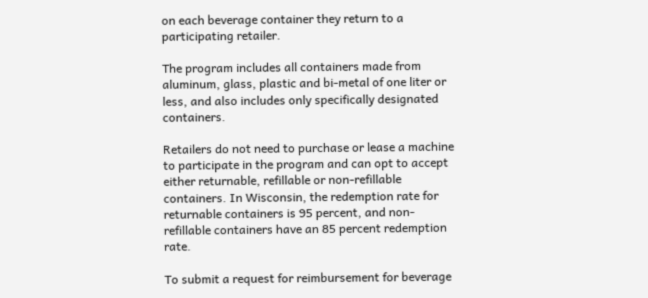on each beverage container they return to a participating retailer.

The program includes all containers made from aluminum, glass, plastic and bi-metal of one liter or less, and also includes only specifically designated containers.

Retailers do not need to purchase or lease a machine to participate in the program and can opt to accept either returnable, refillable or non-refillable containers. In Wisconsin, the redemption rate for returnable containers is 95 percent, and non-refillable containers have an 85 percent redemption rate.

To submit a request for reimbursement for beverage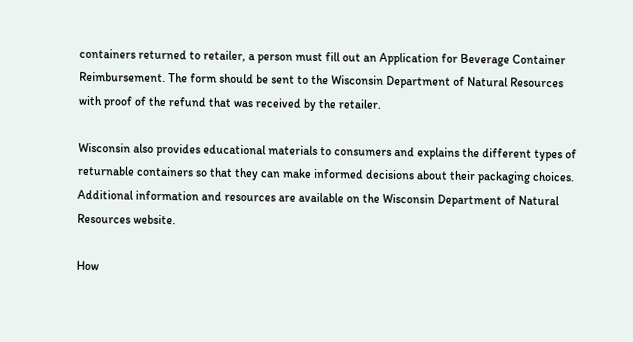containers returned to retailer, a person must fill out an Application for Beverage Container Reimbursement. The form should be sent to the Wisconsin Department of Natural Resources with proof of the refund that was received by the retailer.

Wisconsin also provides educational materials to consumers and explains the different types of returnable containers so that they can make informed decisions about their packaging choices. Additional information and resources are available on the Wisconsin Department of Natural Resources website.

How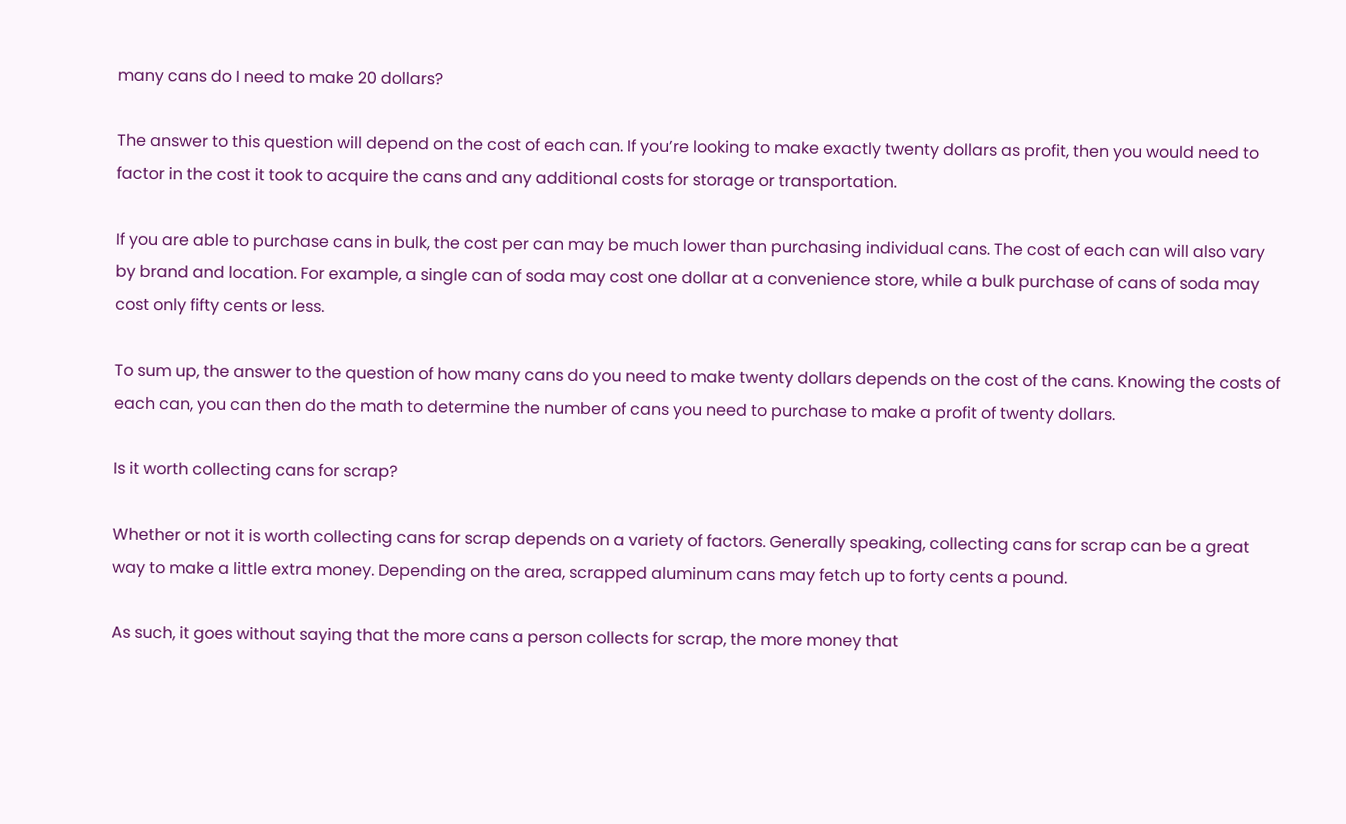many cans do I need to make 20 dollars?

The answer to this question will depend on the cost of each can. If you’re looking to make exactly twenty dollars as profit, then you would need to factor in the cost it took to acquire the cans and any additional costs for storage or transportation.

If you are able to purchase cans in bulk, the cost per can may be much lower than purchasing individual cans. The cost of each can will also vary by brand and location. For example, a single can of soda may cost one dollar at a convenience store, while a bulk purchase of cans of soda may cost only fifty cents or less.

To sum up, the answer to the question of how many cans do you need to make twenty dollars depends on the cost of the cans. Knowing the costs of each can, you can then do the math to determine the number of cans you need to purchase to make a profit of twenty dollars.

Is it worth collecting cans for scrap?

Whether or not it is worth collecting cans for scrap depends on a variety of factors. Generally speaking, collecting cans for scrap can be a great way to make a little extra money. Depending on the area, scrapped aluminum cans may fetch up to forty cents a pound.

As such, it goes without saying that the more cans a person collects for scrap, the more money that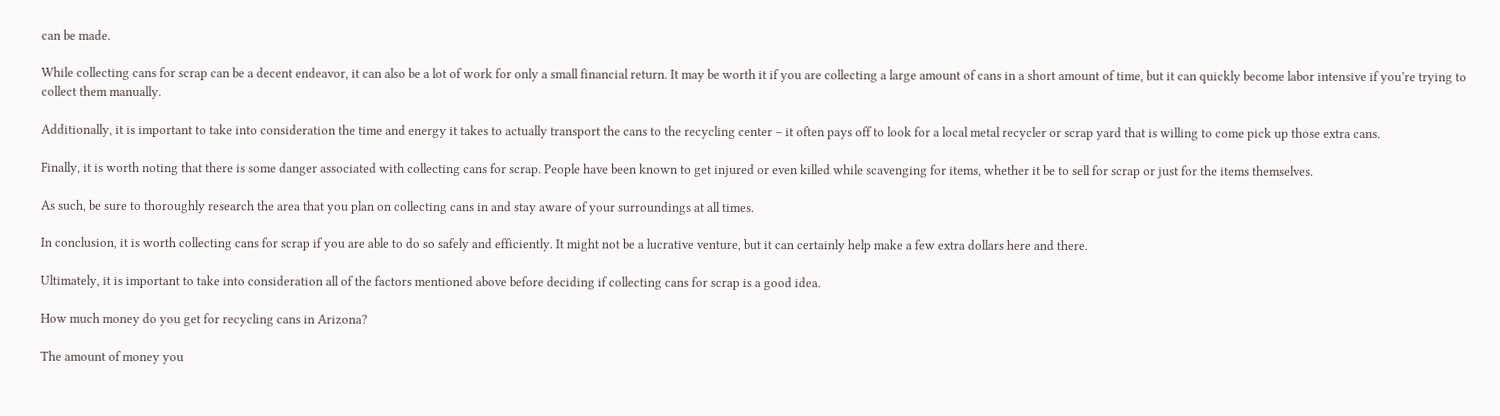can be made.

While collecting cans for scrap can be a decent endeavor, it can also be a lot of work for only a small financial return. It may be worth it if you are collecting a large amount of cans in a short amount of time, but it can quickly become labor intensive if you’re trying to collect them manually.

Additionally, it is important to take into consideration the time and energy it takes to actually transport the cans to the recycling center – it often pays off to look for a local metal recycler or scrap yard that is willing to come pick up those extra cans.

Finally, it is worth noting that there is some danger associated with collecting cans for scrap. People have been known to get injured or even killed while scavenging for items, whether it be to sell for scrap or just for the items themselves.

As such, be sure to thoroughly research the area that you plan on collecting cans in and stay aware of your surroundings at all times.

In conclusion, it is worth collecting cans for scrap if you are able to do so safely and efficiently. It might not be a lucrative venture, but it can certainly help make a few extra dollars here and there.

Ultimately, it is important to take into consideration all of the factors mentioned above before deciding if collecting cans for scrap is a good idea.

How much money do you get for recycling cans in Arizona?

The amount of money you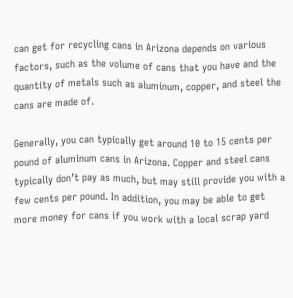can get for recycling cans in Arizona depends on various factors, such as the volume of cans that you have and the quantity of metals such as aluminum, copper, and steel the cans are made of.

Generally, you can typically get around 10 to 15 cents per pound of aluminum cans in Arizona. Copper and steel cans typically don’t pay as much, but may still provide you with a few cents per pound. In addition, you may be able to get more money for cans if you work with a local scrap yard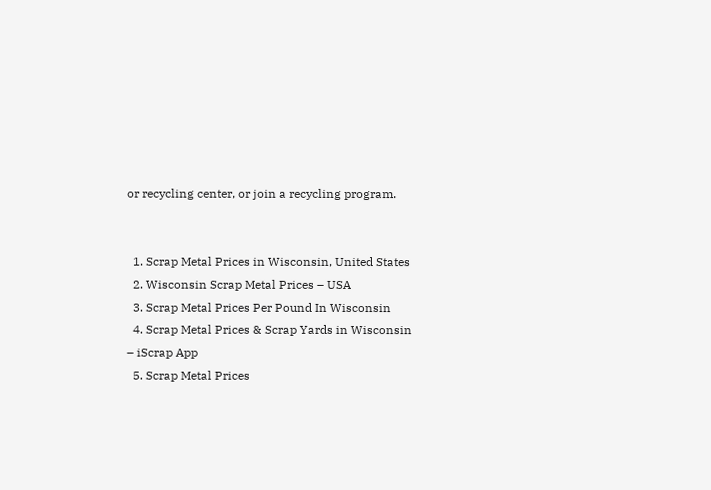or recycling center, or join a recycling program.


  1. Scrap Metal Prices in Wisconsin, United States
  2. Wisconsin Scrap Metal Prices – USA
  3. Scrap Metal Prices Per Pound In Wisconsin
  4. Scrap Metal Prices & Scrap Yards in Wisconsin – iScrap App
  5. Scrap Metal Prices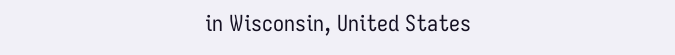in Wisconsin, United States